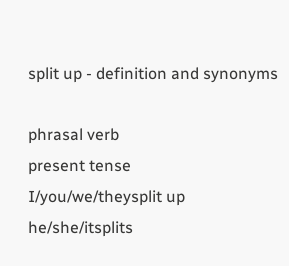split up - definition and synonyms

phrasal verb
present tense
I/you/we/theysplit up
he/she/itsplits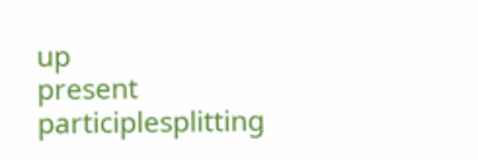up
present participlesplitting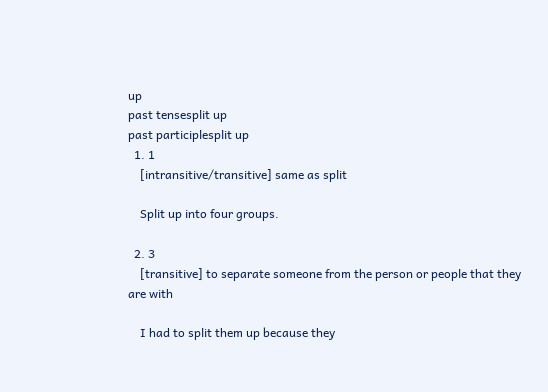up
past tensesplit up
past participlesplit up
  1. 1
    [intransitive/transitive] same as split

    Split up into four groups.

  2. 3
    [transitive] to separate someone from the person or people that they are with

    I had to split them up because they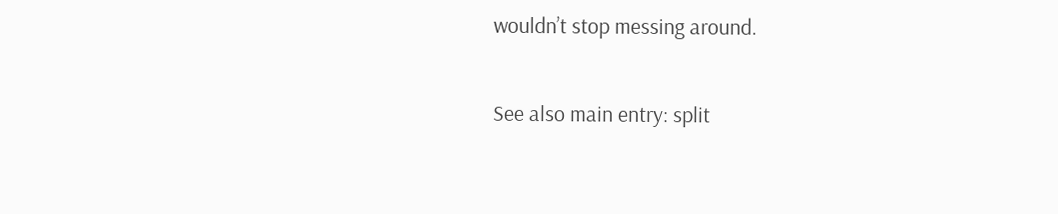wouldn’t stop messing around.

See also main entry: split